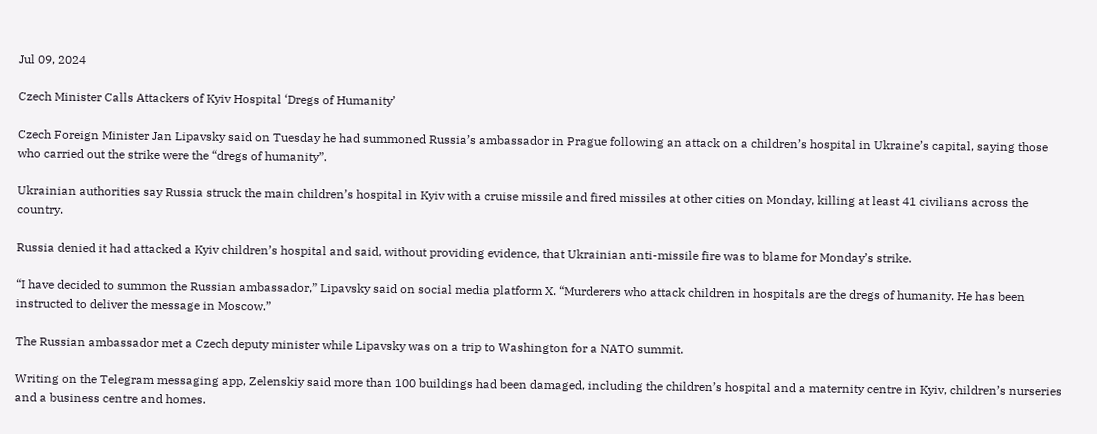Jul 09, 2024

Czech Minister Calls Attackers of Kyiv Hospital ‘Dregs of Humanity’

Czech Foreign Minister Jan Lipavsky said on Tuesday he had summoned Russia’s ambassador in Prague following an attack on a children’s hospital in Ukraine’s capital, saying those who carried out the strike were the “dregs of humanity”.

Ukrainian authorities say Russia struck the main children’s hospital in Kyiv with a cruise missile and fired missiles at other cities on Monday, killing at least 41 civilians across the country.

Russia denied it had attacked a Kyiv children’s hospital and said, without providing evidence, that Ukrainian anti-missile fire was to blame for Monday’s strike.

“I have decided to summon the Russian ambassador,” Lipavsky said on social media platform X. “Murderers who attack children in hospitals are the dregs of humanity. He has been instructed to deliver the message in Moscow.”

The Russian ambassador met a Czech deputy minister while Lipavsky was on a trip to Washington for a NATO summit.

Writing on the Telegram messaging app, Zelenskiy said more than 100 buildings had been damaged, including the children’s hospital and a maternity centre in Kyiv, children’s nurseries and a business centre and homes.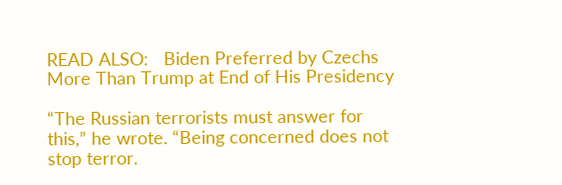READ ALSO:   Biden Preferred by Czechs More Than Trump at End of His Presidency

“The Russian terrorists must answer for this,” he wrote. “Being concerned does not stop terror.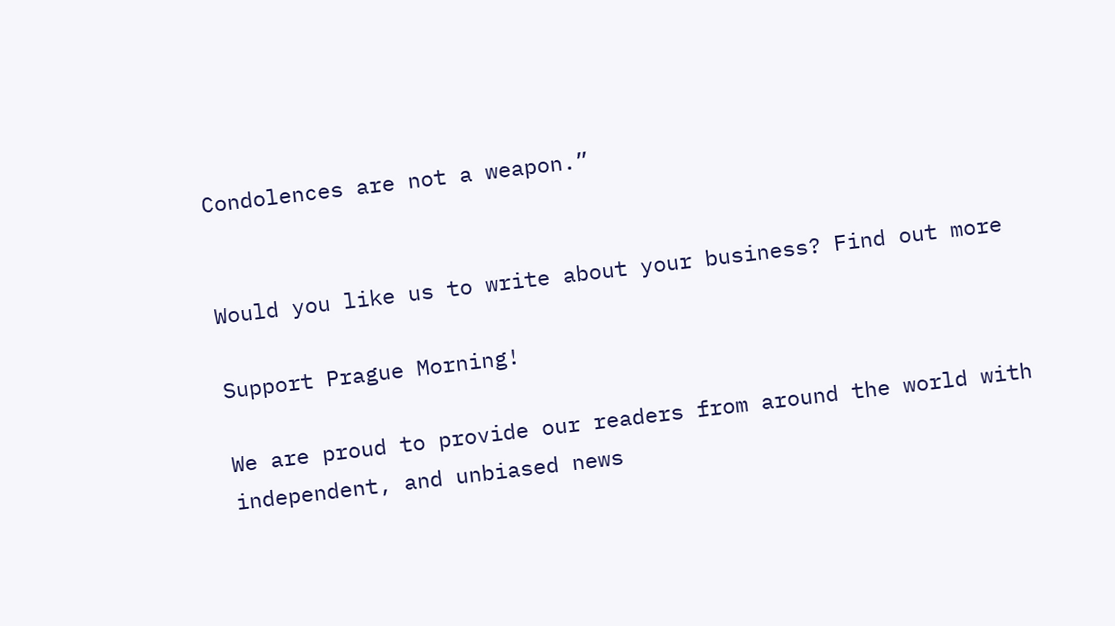Condolences are not a weapon.”


Would you like us to write about your business? Find out more

Support Prague Morning!

We are proud to provide our readers from around the world with independent, and unbiased news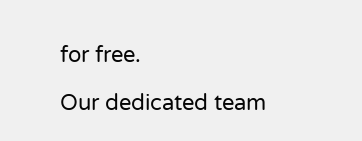for free.

Our dedicated team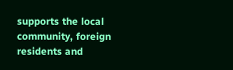supports the local community, foreign residents and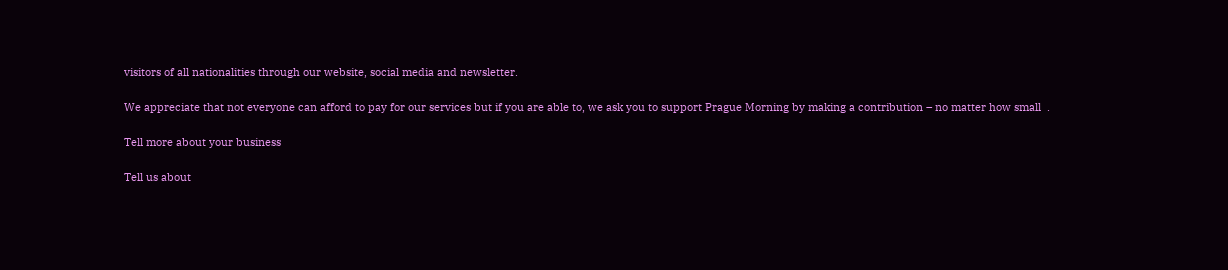visitors of all nationalities through our website, social media and newsletter.

We appreciate that not everyone can afford to pay for our services but if you are able to, we ask you to support Prague Morning by making a contribution – no matter how small  .

Tell more about your business

Tell us about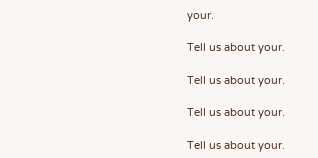your.

Tell us about your.

Tell us about your.

Tell us about your.

Tell us about your.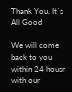Thank You, It`s All Good

We will come back to you within 24 housr with our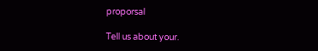proporsal

Tell us about your.